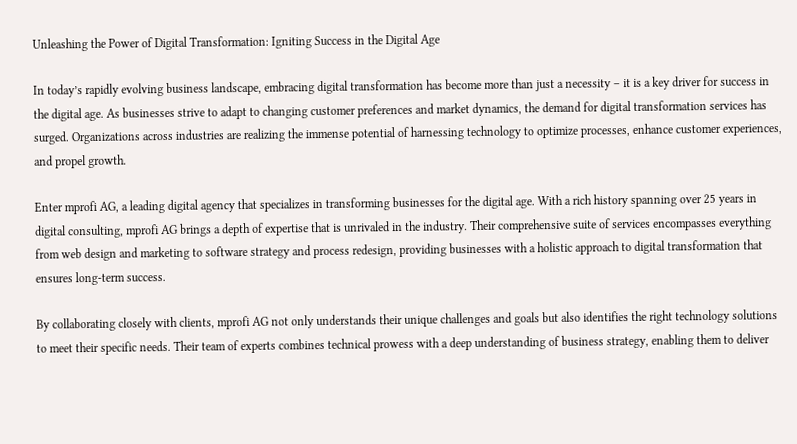Unleashing the Power of Digital Transformation: Igniting Success in the Digital Age

In today’s rapidly evolving business landscape, embracing digital transformation has become more than just a necessity – it is a key driver for success in the digital age. As businesses strive to adapt to changing customer preferences and market dynamics, the demand for digital transformation services has surged. Organizations across industries are realizing the immense potential of harnessing technology to optimize processes, enhance customer experiences, and propel growth.

Enter mprofi AG, a leading digital agency that specializes in transforming businesses for the digital age. With a rich history spanning over 25 years in digital consulting, mprofi AG brings a depth of expertise that is unrivaled in the industry. Their comprehensive suite of services encompasses everything from web design and marketing to software strategy and process redesign, providing businesses with a holistic approach to digital transformation that ensures long-term success.

By collaborating closely with clients, mprofi AG not only understands their unique challenges and goals but also identifies the right technology solutions to meet their specific needs. Their team of experts combines technical prowess with a deep understanding of business strategy, enabling them to deliver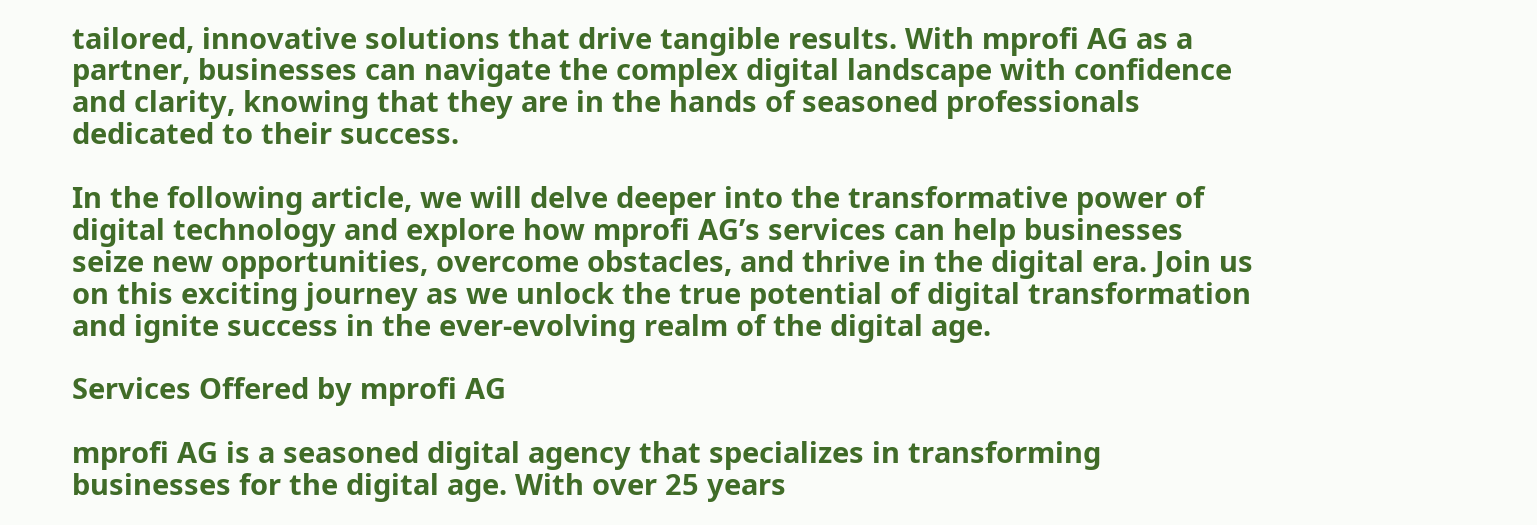tailored, innovative solutions that drive tangible results. With mprofi AG as a partner, businesses can navigate the complex digital landscape with confidence and clarity, knowing that they are in the hands of seasoned professionals dedicated to their success.

In the following article, we will delve deeper into the transformative power of digital technology and explore how mprofi AG’s services can help businesses seize new opportunities, overcome obstacles, and thrive in the digital era. Join us on this exciting journey as we unlock the true potential of digital transformation and ignite success in the ever-evolving realm of the digital age.

Services Offered by mprofi AG

mprofi AG is a seasoned digital agency that specializes in transforming businesses for the digital age. With over 25 years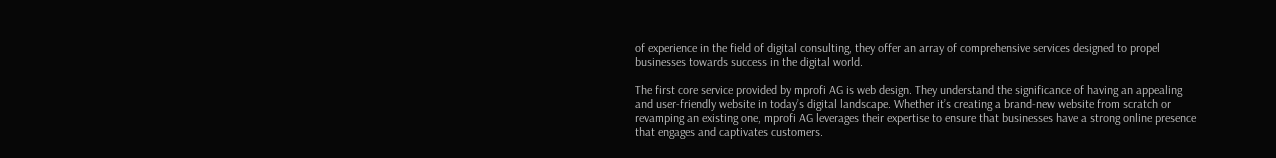of experience in the field of digital consulting, they offer an array of comprehensive services designed to propel businesses towards success in the digital world.

The first core service provided by mprofi AG is web design. They understand the significance of having an appealing and user-friendly website in today’s digital landscape. Whether it’s creating a brand-new website from scratch or revamping an existing one, mprofi AG leverages their expertise to ensure that businesses have a strong online presence that engages and captivates customers.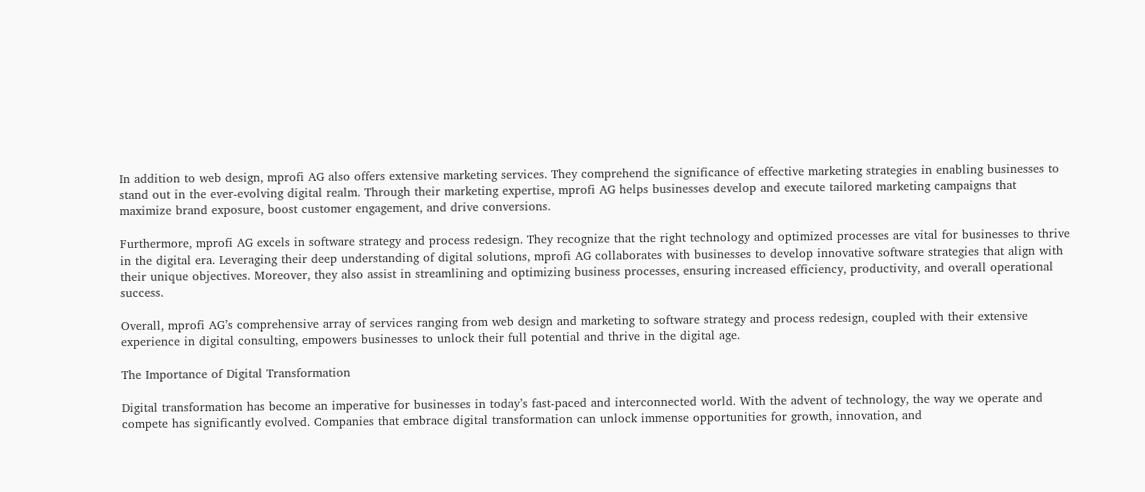In addition to web design, mprofi AG also offers extensive marketing services. They comprehend the significance of effective marketing strategies in enabling businesses to stand out in the ever-evolving digital realm. Through their marketing expertise, mprofi AG helps businesses develop and execute tailored marketing campaigns that maximize brand exposure, boost customer engagement, and drive conversions.

Furthermore, mprofi AG excels in software strategy and process redesign. They recognize that the right technology and optimized processes are vital for businesses to thrive in the digital era. Leveraging their deep understanding of digital solutions, mprofi AG collaborates with businesses to develop innovative software strategies that align with their unique objectives. Moreover, they also assist in streamlining and optimizing business processes, ensuring increased efficiency, productivity, and overall operational success.

Overall, mprofi AG’s comprehensive array of services ranging from web design and marketing to software strategy and process redesign, coupled with their extensive experience in digital consulting, empowers businesses to unlock their full potential and thrive in the digital age.

The Importance of Digital Transformation

Digital transformation has become an imperative for businesses in today’s fast-paced and interconnected world. With the advent of technology, the way we operate and compete has significantly evolved. Companies that embrace digital transformation can unlock immense opportunities for growth, innovation, and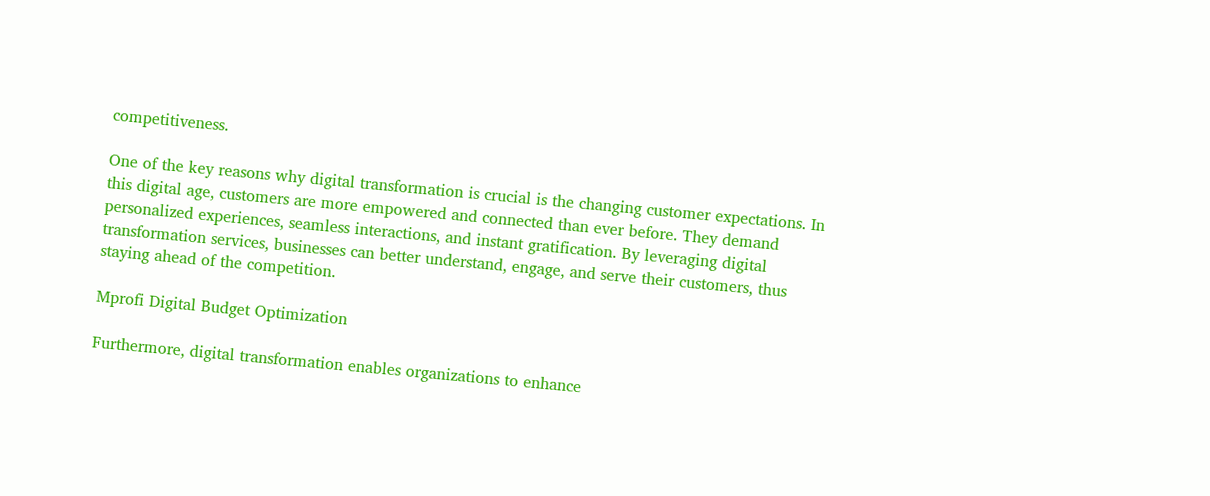competitiveness.

One of the key reasons why digital transformation is crucial is the changing customer expectations. In this digital age, customers are more empowered and connected than ever before. They demand personalized experiences, seamless interactions, and instant gratification. By leveraging digital transformation services, businesses can better understand, engage, and serve their customers, thus staying ahead of the competition.

Mprofi Digital Budget Optimization

Furthermore, digital transformation enables organizations to enhance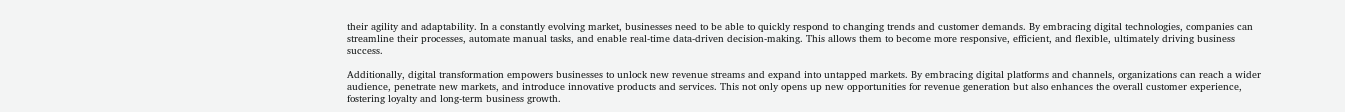their agility and adaptability. In a constantly evolving market, businesses need to be able to quickly respond to changing trends and customer demands. By embracing digital technologies, companies can streamline their processes, automate manual tasks, and enable real-time data-driven decision-making. This allows them to become more responsive, efficient, and flexible, ultimately driving business success.

Additionally, digital transformation empowers businesses to unlock new revenue streams and expand into untapped markets. By embracing digital platforms and channels, organizations can reach a wider audience, penetrate new markets, and introduce innovative products and services. This not only opens up new opportunities for revenue generation but also enhances the overall customer experience, fostering loyalty and long-term business growth.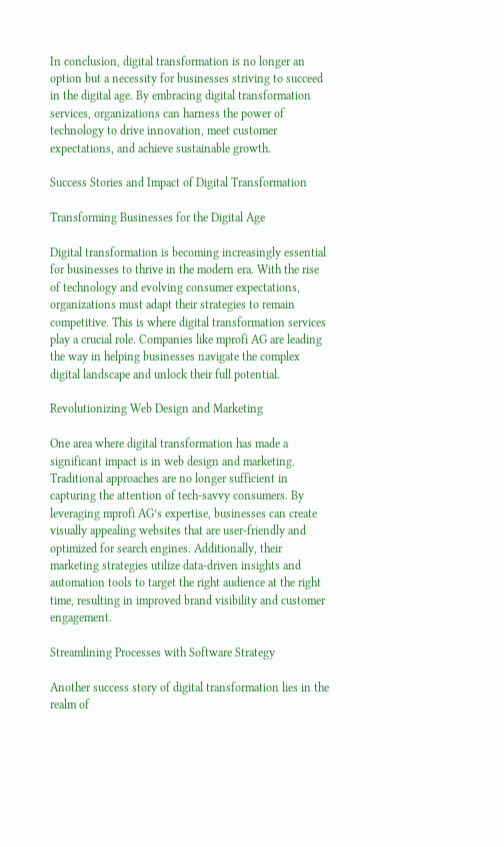In conclusion, digital transformation is no longer an option but a necessity for businesses striving to succeed in the digital age. By embracing digital transformation services, organizations can harness the power of technology to drive innovation, meet customer expectations, and achieve sustainable growth.

Success Stories and Impact of Digital Transformation

Transforming Businesses for the Digital Age

Digital transformation is becoming increasingly essential for businesses to thrive in the modern era. With the rise of technology and evolving consumer expectations, organizations must adapt their strategies to remain competitive. This is where digital transformation services play a crucial role. Companies like mprofi AG are leading the way in helping businesses navigate the complex digital landscape and unlock their full potential.

Revolutionizing Web Design and Marketing

One area where digital transformation has made a significant impact is in web design and marketing. Traditional approaches are no longer sufficient in capturing the attention of tech-savvy consumers. By leveraging mprofi AG’s expertise, businesses can create visually appealing websites that are user-friendly and optimized for search engines. Additionally, their marketing strategies utilize data-driven insights and automation tools to target the right audience at the right time, resulting in improved brand visibility and customer engagement.

Streamlining Processes with Software Strategy

Another success story of digital transformation lies in the realm of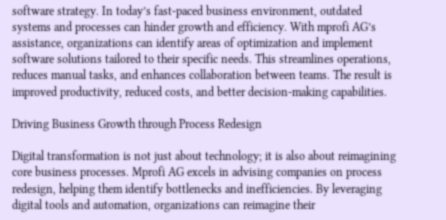software strategy. In today’s fast-paced business environment, outdated systems and processes can hinder growth and efficiency. With mprofi AG’s assistance, organizations can identify areas of optimization and implement software solutions tailored to their specific needs. This streamlines operations, reduces manual tasks, and enhances collaboration between teams. The result is improved productivity, reduced costs, and better decision-making capabilities.

Driving Business Growth through Process Redesign

Digital transformation is not just about technology; it is also about reimagining core business processes. Mprofi AG excels in advising companies on process redesign, helping them identify bottlenecks and inefficiencies. By leveraging digital tools and automation, organizations can reimagine their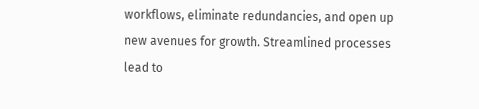workflows, eliminate redundancies, and open up new avenues for growth. Streamlined processes lead to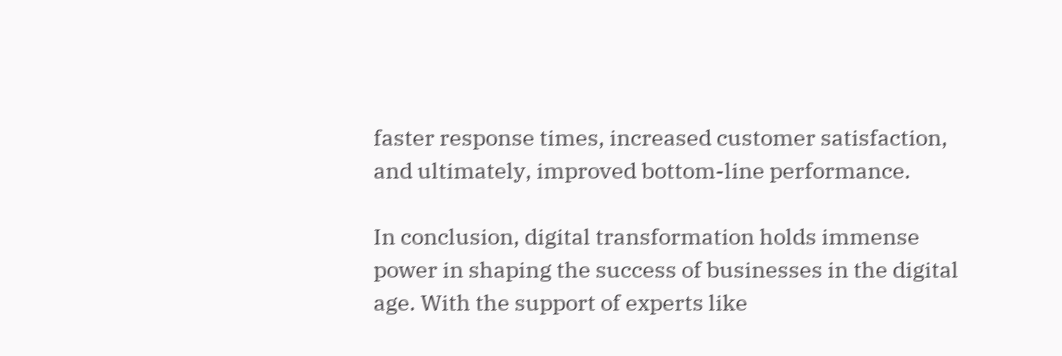faster response times, increased customer satisfaction, and ultimately, improved bottom-line performance.

In conclusion, digital transformation holds immense power in shaping the success of businesses in the digital age. With the support of experts like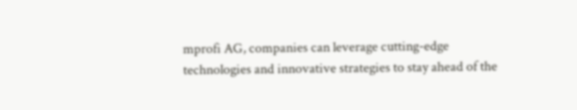mprofi AG, companies can leverage cutting-edge technologies and innovative strategies to stay ahead of the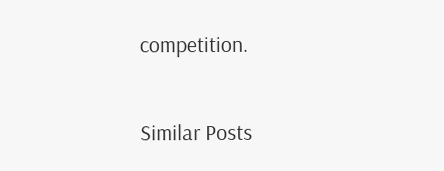competition.

Similar Posts